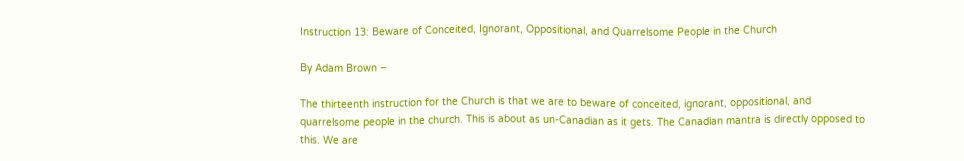Instruction 13: Beware of Conceited, Ignorant, Oppositional, and Quarrelsome People in the Church

By Adam Brown –

The thirteenth instruction for the Church is that we are to beware of conceited, ignorant, oppositional, and quarrelsome people in the church. This is about as un-Canadian as it gets. The Canadian mantra is directly opposed to this. We are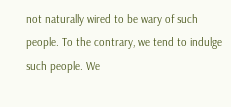not naturally wired to be wary of such people. To the contrary, we tend to indulge such people. We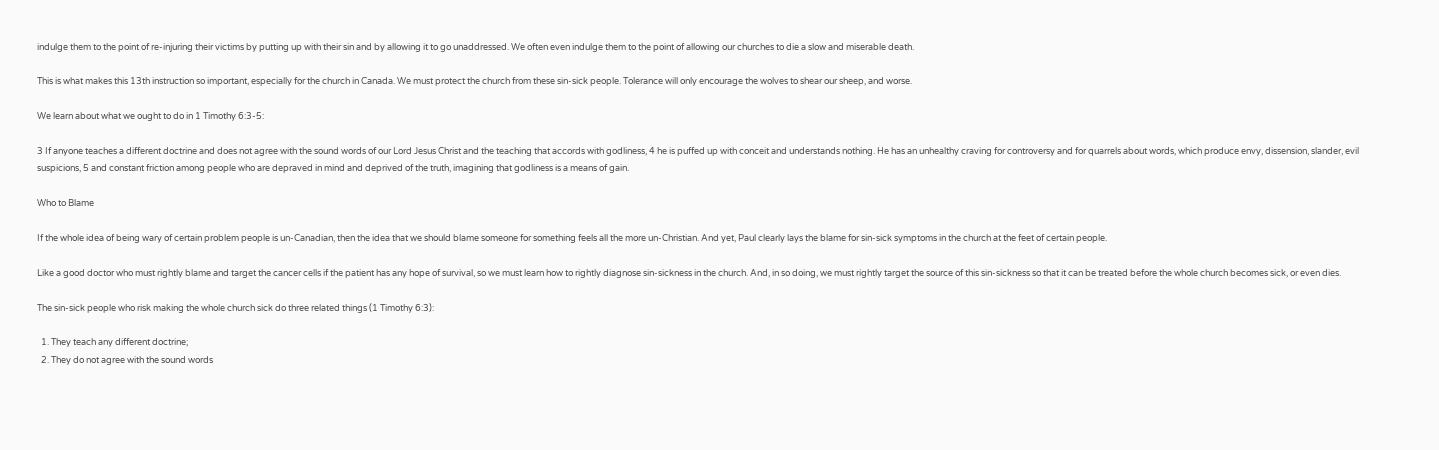indulge them to the point of re-injuring their victims by putting up with their sin and by allowing it to go unaddressed. We often even indulge them to the point of allowing our churches to die a slow and miserable death.

This is what makes this 13th instruction so important, especially for the church in Canada. We must protect the church from these sin-sick people. Tolerance will only encourage the wolves to shear our sheep, and worse.

We learn about what we ought to do in 1 Timothy 6:3-5:

3 If anyone teaches a different doctrine and does not agree with the sound words of our Lord Jesus Christ and the teaching that accords with godliness, 4 he is puffed up with conceit and understands nothing. He has an unhealthy craving for controversy and for quarrels about words, which produce envy, dissension, slander, evil suspicions, 5 and constant friction among people who are depraved in mind and deprived of the truth, imagining that godliness is a means of gain.

Who to Blame

If the whole idea of being wary of certain problem people is un-Canadian, then the idea that we should blame someone for something feels all the more un-Christian. And yet, Paul clearly lays the blame for sin-sick symptoms in the church at the feet of certain people.

Like a good doctor who must rightly blame and target the cancer cells if the patient has any hope of survival, so we must learn how to rightly diagnose sin-sickness in the church. And, in so doing, we must rightly target the source of this sin-sickness so that it can be treated before the whole church becomes sick, or even dies.

The sin-sick people who risk making the whole church sick do three related things (1 Timothy 6:3):

  1. They teach any different doctrine;
  2. They do not agree with the sound words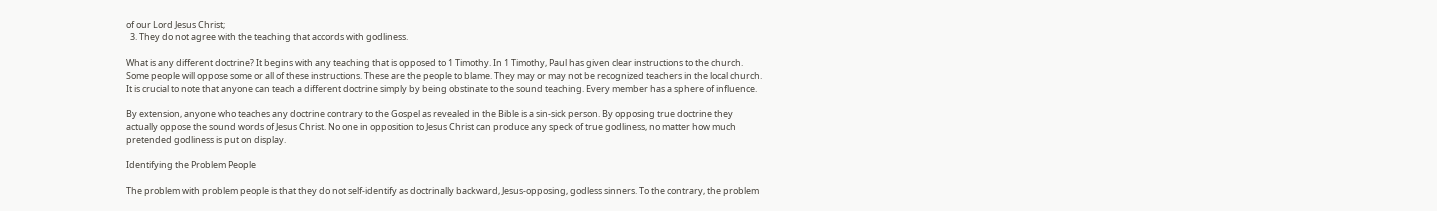of our Lord Jesus Christ;
  3. They do not agree with the teaching that accords with godliness.

What is any different doctrine? It begins with any teaching that is opposed to 1 Timothy. In 1 Timothy, Paul has given clear instructions to the church. Some people will oppose some or all of these instructions. These are the people to blame. They may or may not be recognized teachers in the local church. It is crucial to note that anyone can teach a different doctrine simply by being obstinate to the sound teaching. Every member has a sphere of influence.

By extension, anyone who teaches any doctrine contrary to the Gospel as revealed in the Bible is a sin-sick person. By opposing true doctrine they actually oppose the sound words of Jesus Christ. No one in opposition to Jesus Christ can produce any speck of true godliness, no matter how much pretended godliness is put on display.

Identifying the Problem People

The problem with problem people is that they do not self-identify as doctrinally backward, Jesus-opposing, godless sinners. To the contrary, the problem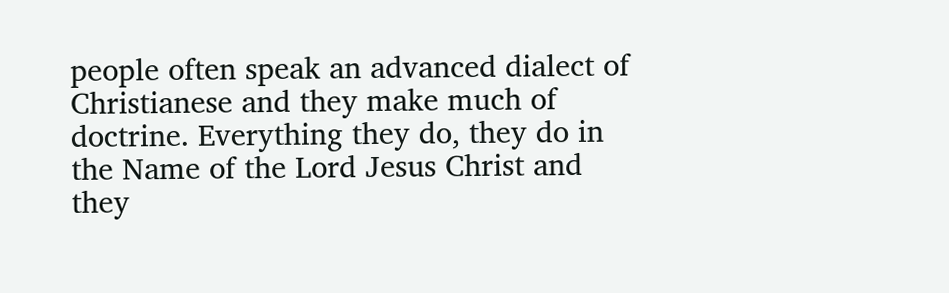people often speak an advanced dialect of Christianese and they make much of doctrine. Everything they do, they do in the Name of the Lord Jesus Christ and they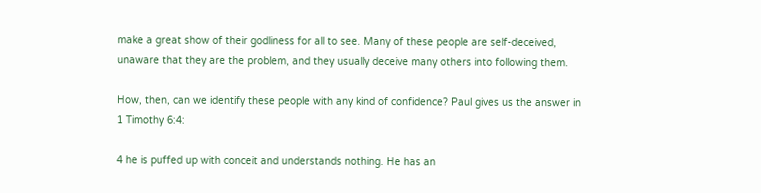make a great show of their godliness for all to see. Many of these people are self-deceived, unaware that they are the problem, and they usually deceive many others into following them.

How, then, can we identify these people with any kind of confidence? Paul gives us the answer in 1 Timothy 6:4:

4 he is puffed up with conceit and understands nothing. He has an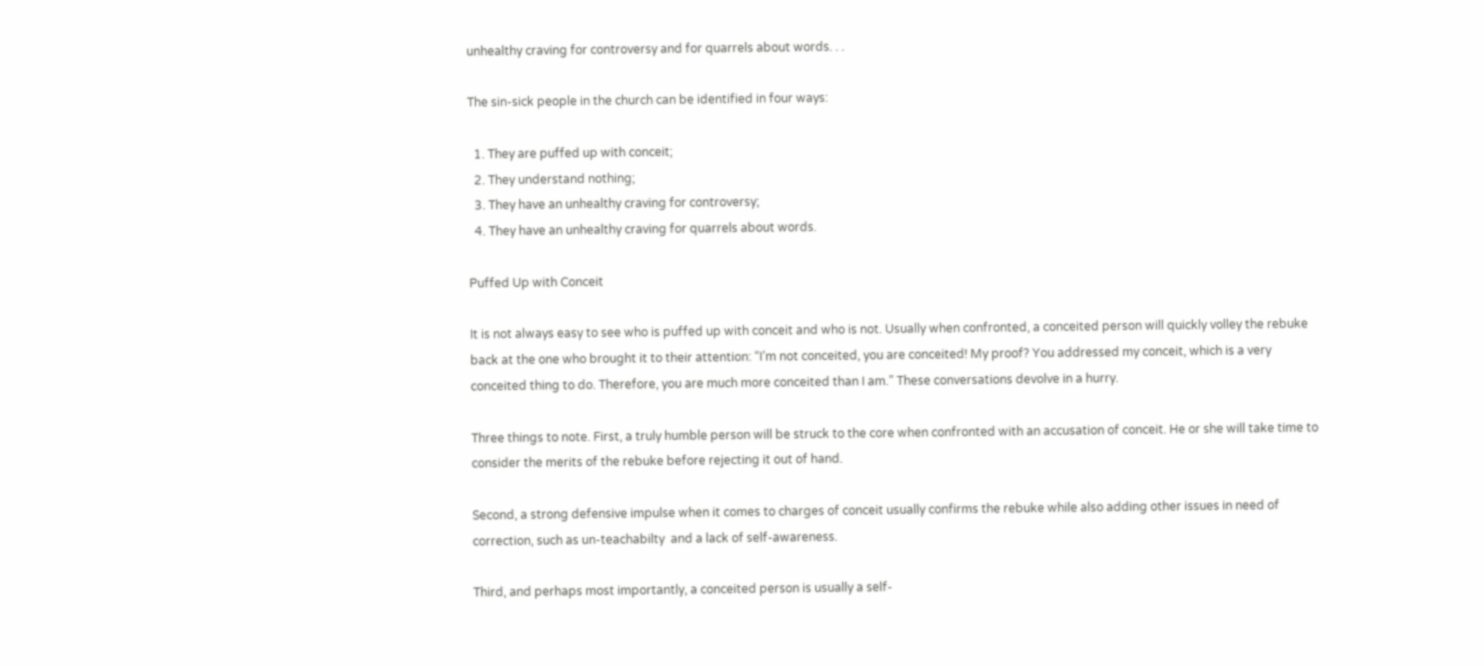unhealthy craving for controversy and for quarrels about words. . .

The sin-sick people in the church can be identified in four ways:

  1. They are puffed up with conceit;
  2. They understand nothing;
  3. They have an unhealthy craving for controversy;
  4. They have an unhealthy craving for quarrels about words.

Puffed Up with Conceit

It is not always easy to see who is puffed up with conceit and who is not. Usually when confronted, a conceited person will quickly volley the rebuke back at the one who brought it to their attention: “I’m not conceited, you are conceited! My proof? You addressed my conceit, which is a very conceited thing to do. Therefore, you are much more conceited than I am.” These conversations devolve in a hurry.

Three things to note. First, a truly humble person will be struck to the core when confronted with an accusation of conceit. He or she will take time to consider the merits of the rebuke before rejecting it out of hand.

Second, a strong defensive impulse when it comes to charges of conceit usually confirms the rebuke while also adding other issues in need of correction, such as un-teachabilty  and a lack of self-awareness.

Third, and perhaps most importantly, a conceited person is usually a self-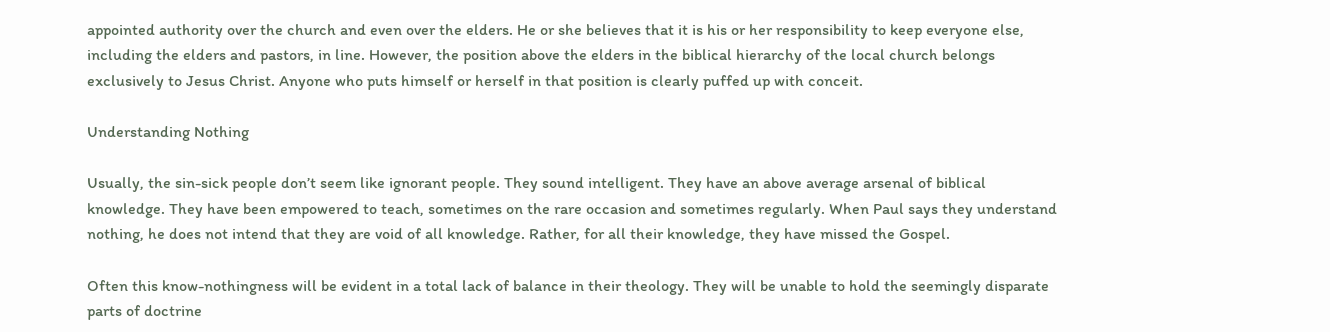appointed authority over the church and even over the elders. He or she believes that it is his or her responsibility to keep everyone else, including the elders and pastors, in line. However, the position above the elders in the biblical hierarchy of the local church belongs exclusively to Jesus Christ. Anyone who puts himself or herself in that position is clearly puffed up with conceit.

Understanding Nothing

Usually, the sin-sick people don’t seem like ignorant people. They sound intelligent. They have an above average arsenal of biblical knowledge. They have been empowered to teach, sometimes on the rare occasion and sometimes regularly. When Paul says they understand nothing, he does not intend that they are void of all knowledge. Rather, for all their knowledge, they have missed the Gospel.

Often this know-nothingness will be evident in a total lack of balance in their theology. They will be unable to hold the seemingly disparate parts of doctrine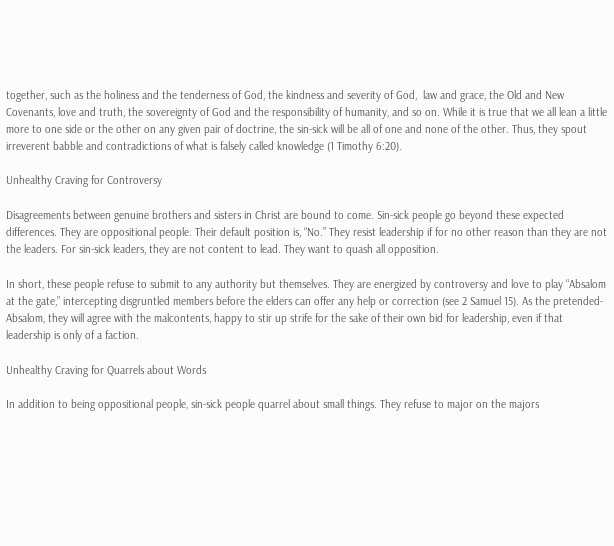together, such as the holiness and the tenderness of God, the kindness and severity of God,  law and grace, the Old and New Covenants, love and truth, the sovereignty of God and the responsibility of humanity, and so on. While it is true that we all lean a little more to one side or the other on any given pair of doctrine, the sin-sick will be all of one and none of the other. Thus, they spout irreverent babble and contradictions of what is falsely called knowledge (1 Timothy 6:20).

Unhealthy Craving for Controversy

Disagreements between genuine brothers and sisters in Christ are bound to come. Sin-sick people go beyond these expected differences. They are oppositional people. Their default position is, “No.” They resist leadership if for no other reason than they are not the leaders. For sin-sick leaders, they are not content to lead. They want to quash all opposition.

In short, these people refuse to submit to any authority but themselves. They are energized by controversy and love to play “Absalom at the gate,” intercepting disgruntled members before the elders can offer any help or correction (see 2 Samuel 15). As the pretended-Absalom, they will agree with the malcontents, happy to stir up strife for the sake of their own bid for leadership, even if that leadership is only of a faction.

Unhealthy Craving for Quarrels about Words

In addition to being oppositional people, sin-sick people quarrel about small things. They refuse to major on the majors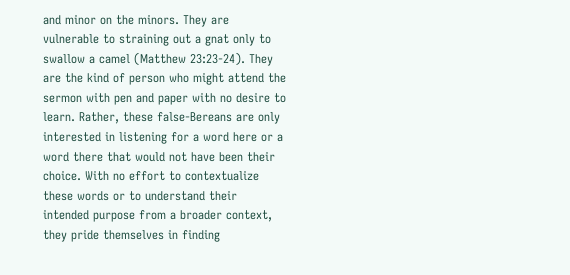and minor on the minors. They are vulnerable to straining out a gnat only to swallow a camel (Matthew 23:23-24). They are the kind of person who might attend the sermon with pen and paper with no desire to learn. Rather, these false-Bereans are only interested in listening for a word here or a word there that would not have been their choice. With no effort to contextualize these words or to understand their intended purpose from a broader context, they pride themselves in finding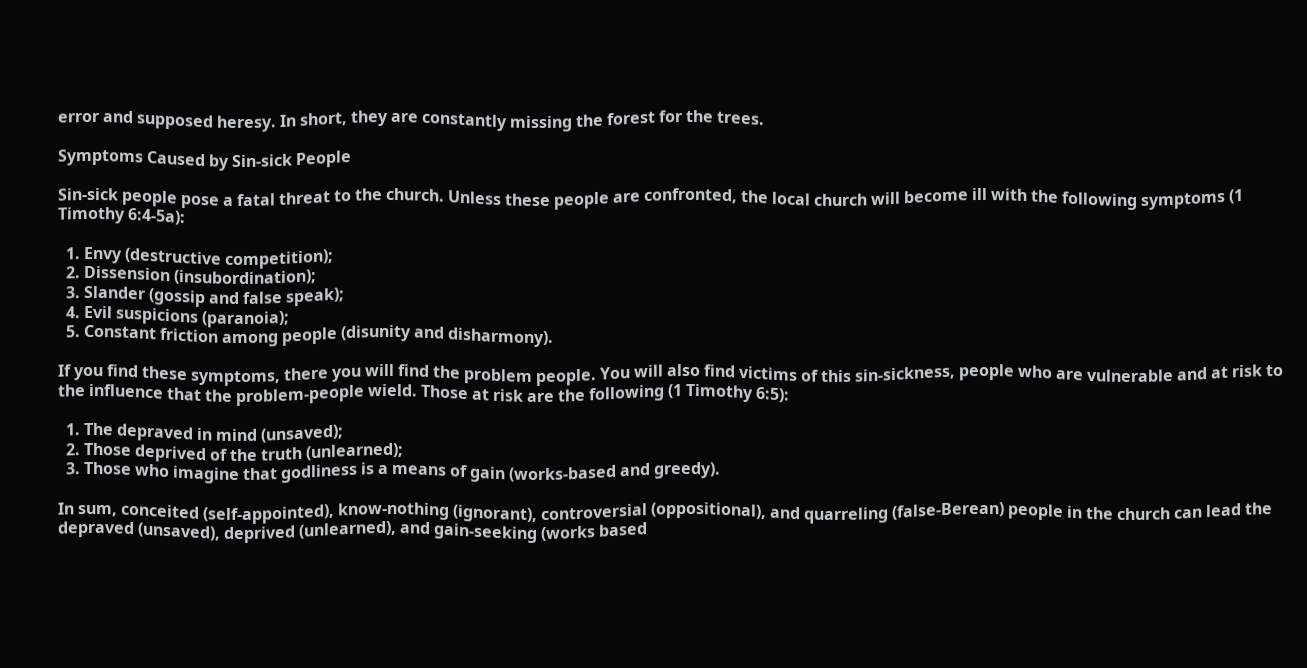error and supposed heresy. In short, they are constantly missing the forest for the trees.

Symptoms Caused by Sin-sick People

Sin-sick people pose a fatal threat to the church. Unless these people are confronted, the local church will become ill with the following symptoms (1 Timothy 6:4-5a):

  1. Envy (destructive competition);
  2. Dissension (insubordination);
  3. Slander (gossip and false speak);
  4. Evil suspicions (paranoia);
  5. Constant friction among people (disunity and disharmony).

If you find these symptoms, there you will find the problem people. You will also find victims of this sin-sickness, people who are vulnerable and at risk to the influence that the problem-people wield. Those at risk are the following (1 Timothy 6:5):

  1. The depraved in mind (unsaved);
  2. Those deprived of the truth (unlearned);
  3. Those who imagine that godliness is a means of gain (works-based and greedy).

In sum, conceited (self-appointed), know-nothing (ignorant), controversial (oppositional), and quarreling (false-Berean) people in the church can lead the depraved (unsaved), deprived (unlearned), and gain-seeking (works based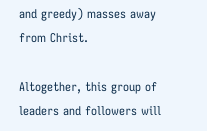and greedy) masses away from Christ.

Altogether, this group of leaders and followers will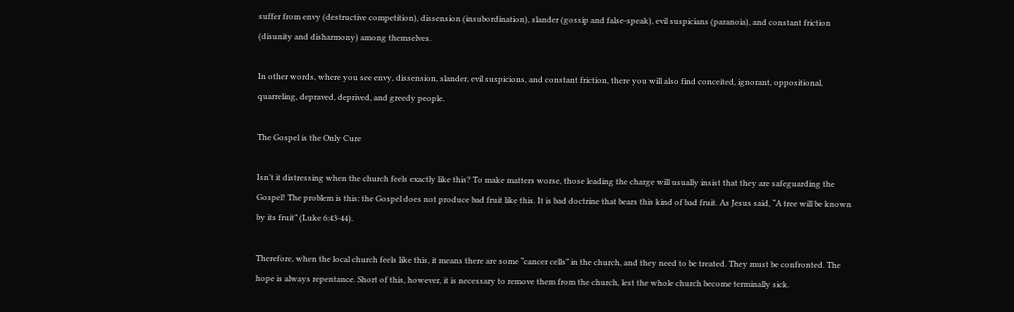suffer from envy (destructive competition), dissension (insubordination), slander (gossip and false-speak), evil suspicians (paranoia), and constant friction (disunity and disharmony) among themselves.

In other words, where you see envy, dissension, slander, evil suspicions, and constant friction, there you will also find conceited, ignorant, oppositional, quarreling, depraved, deprived, and greedy people.

The Gospel is the Only Cure

Isn’t it distressing when the church feels exactly like this? To make matters worse, those leading the charge will usually insist that they are safeguarding the Gospel! The problem is this: the Gospel does not produce bad fruit like this. It is bad doctrine that bears this kind of bad fruit. As Jesus said, “A tree will be known by its fruit” (Luke 6:43-44).

Therefore, when the local church feels like this, it means there are some “cancer cells” in the church, and they need to be treated. They must be confronted. The hope is always repentance. Short of this, however, it is necessary to remove them from the church, lest the whole church become terminally sick.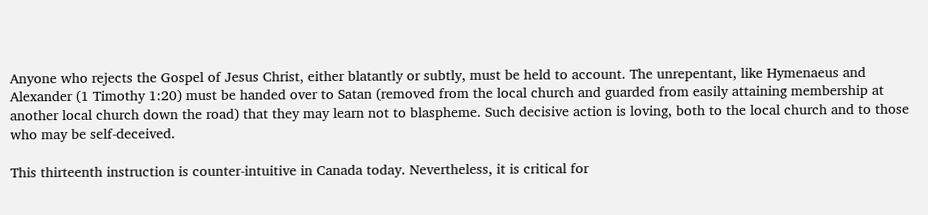Anyone who rejects the Gospel of Jesus Christ, either blatantly or subtly, must be held to account. The unrepentant, like Hymenaeus and Alexander (1 Timothy 1:20) must be handed over to Satan (removed from the local church and guarded from easily attaining membership at another local church down the road) that they may learn not to blaspheme. Such decisive action is loving, both to the local church and to those who may be self-deceived.

This thirteenth instruction is counter-intuitive in Canada today. Nevertheless, it is critical for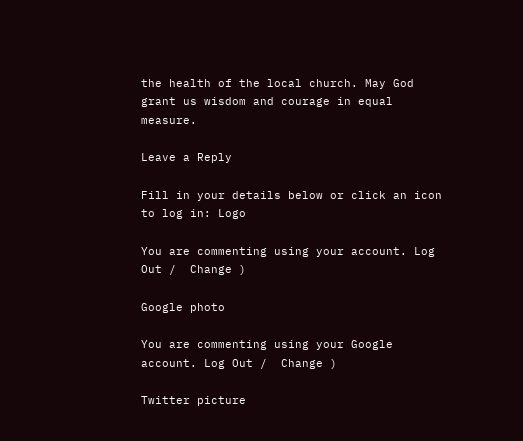the health of the local church. May God grant us wisdom and courage in equal measure.

Leave a Reply

Fill in your details below or click an icon to log in: Logo

You are commenting using your account. Log Out /  Change )

Google photo

You are commenting using your Google account. Log Out /  Change )

Twitter picture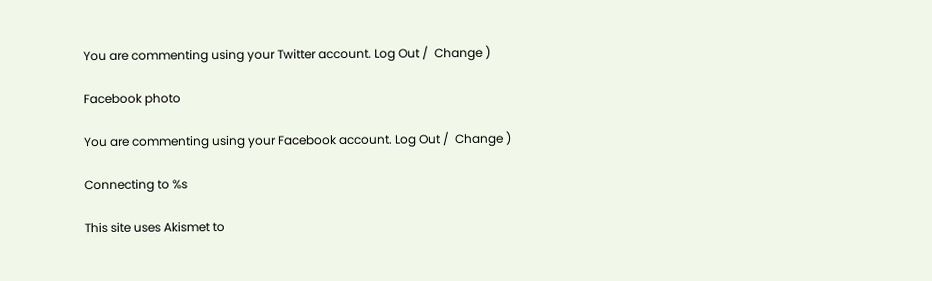You are commenting using your Twitter account. Log Out /  Change )

Facebook photo

You are commenting using your Facebook account. Log Out /  Change )

Connecting to %s

This site uses Akismet to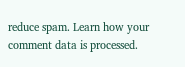reduce spam. Learn how your comment data is processed.